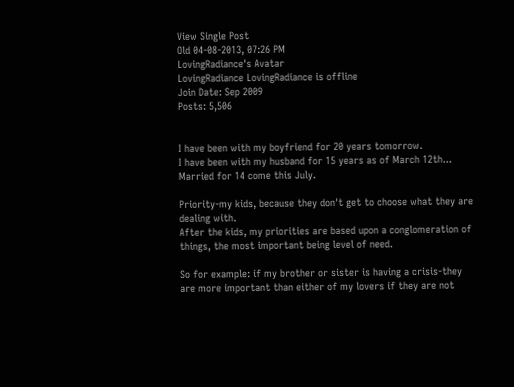View Single Post
Old 04-08-2013, 07:26 PM
LovingRadiance's Avatar
LovingRadiance LovingRadiance is offline
Join Date: Sep 2009
Posts: 5,506


I have been with my boyfriend for 20 years tomorrow.
I have been with my husband for 15 years as of March 12th... Married for 14 come this July.

Priority-my kids, because they don't get to choose what they are dealing with.
After the kids, my priorities are based upon a conglomeration of things, the most important being level of need.

So for example: if my brother or sister is having a crisis-they are more important than either of my lovers if they are not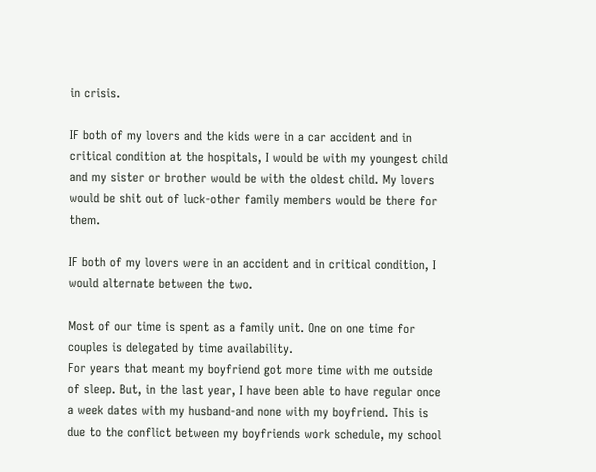in crisis.

IF both of my lovers and the kids were in a car accident and in critical condition at the hospitals, I would be with my youngest child and my sister or brother would be with the oldest child. My lovers would be shit out of luck-other family members would be there for them.

IF both of my lovers were in an accident and in critical condition, I would alternate between the two.

Most of our time is spent as a family unit. One on one time for couples is delegated by time availability.
For years that meant my boyfriend got more time with me outside of sleep. But, in the last year, I have been able to have regular once a week dates with my husband-and none with my boyfriend. This is due to the conflict between my boyfriends work schedule, my school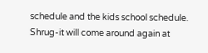schedule and the kids school schedule. Shrug-it will come around again at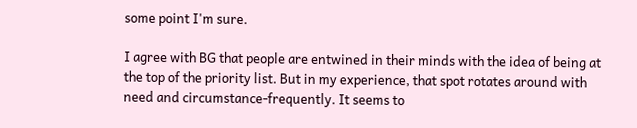some point I'm sure.

I agree with BG that people are entwined in their minds with the idea of being at the top of the priority list. But in my experience, that spot rotates around with need and circumstance-frequently. It seems to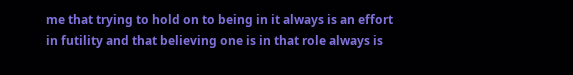me that trying to hold on to being in it always is an effort in futility and that believing one is in that role always is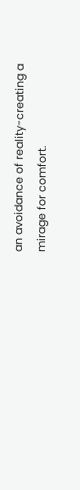an avoidance of reality-creating a mirage for comfort.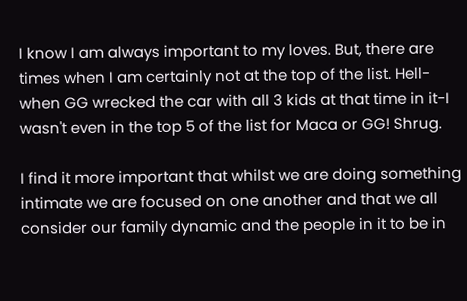I know I am always important to my loves. But, there are times when I am certainly not at the top of the list. Hell-when GG wrecked the car with all 3 kids at that time in it-I wasn't even in the top 5 of the list for Maca or GG! Shrug.

I find it more important that whilst we are doing something intimate we are focused on one another and that we all consider our family dynamic and the people in it to be in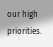our high priorities.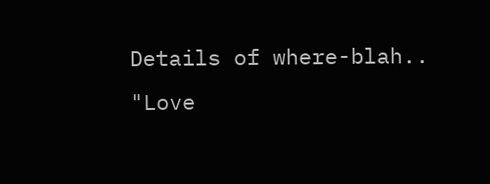Details of where-blah..
"Love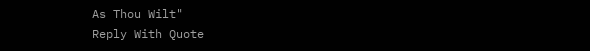As Thou Wilt"
Reply With Quote